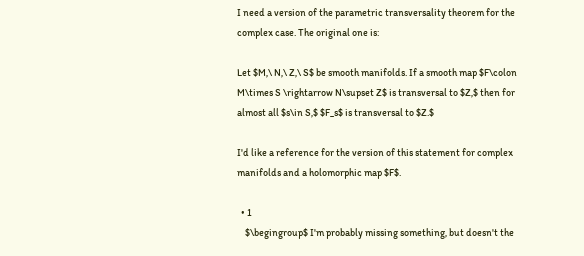I need a version of the parametric transversality theorem for the complex case. The original one is:

Let $M,\ N,\ Z,\ S$ be smooth manifolds. If a smooth map $F\colon M\times S \rightarrow N\supset Z$ is transversal to $Z,$ then for almost all $s\in S,$ $F_s$ is transversal to $Z.$

I'd like a reference for the version of this statement for complex manifolds and a holomorphic map $F$.

  • 1
    $\begingroup$ I'm probably missing something, but doesn't the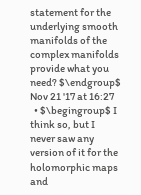statement for the underlying smooth manifolds of the complex manifolds provide what you need? $\endgroup$ Nov 21 '17 at 16:27
  • $\begingroup$ I think so, but I never saw any version of it for the holomorphic maps and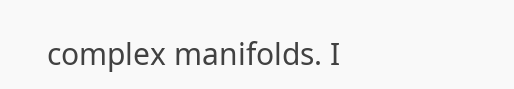complex manifolds. I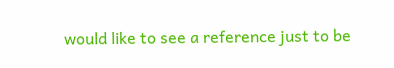would like to see a reference just to be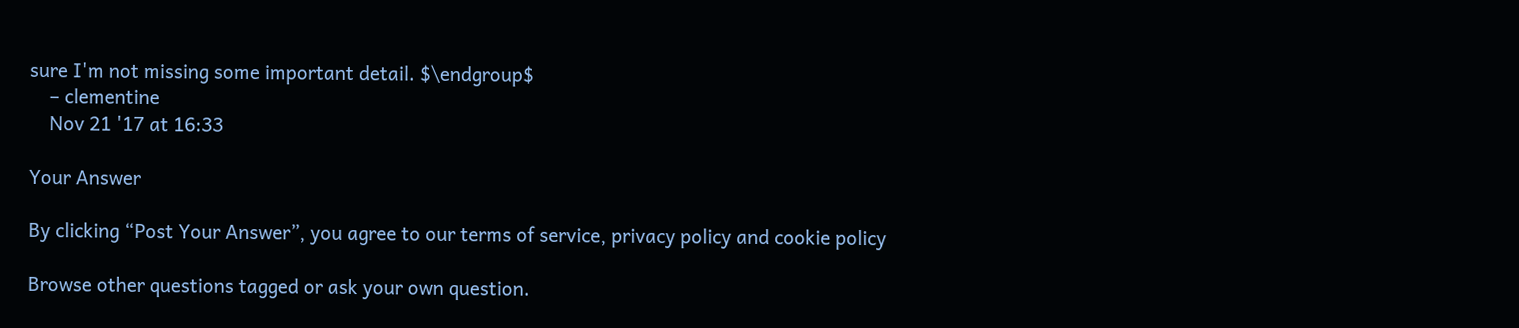sure I'm not missing some important detail. $\endgroup$
    – clementine
    Nov 21 '17 at 16:33

Your Answer

By clicking “Post Your Answer”, you agree to our terms of service, privacy policy and cookie policy

Browse other questions tagged or ask your own question.